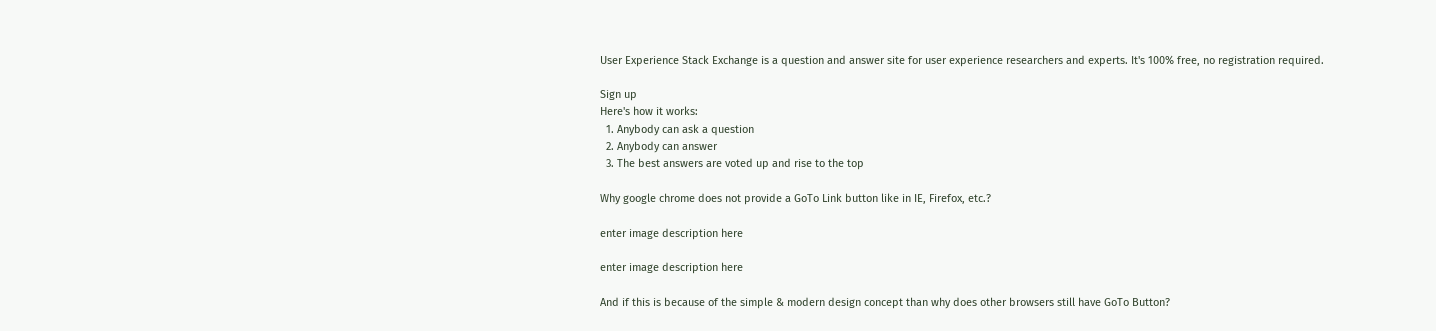User Experience Stack Exchange is a question and answer site for user experience researchers and experts. It's 100% free, no registration required.

Sign up
Here's how it works:
  1. Anybody can ask a question
  2. Anybody can answer
  3. The best answers are voted up and rise to the top

Why google chrome does not provide a GoTo Link button like in IE, Firefox, etc.?

enter image description here

enter image description here

And if this is because of the simple & modern design concept than why does other browsers still have GoTo Button?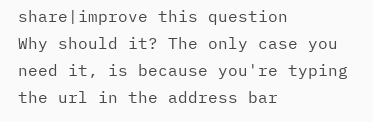share|improve this question
Why should it? The only case you need it, is because you're typing the url in the address bar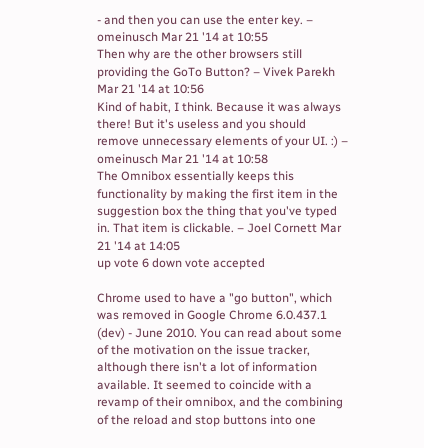- and then you can use the enter key. – omeinusch Mar 21 '14 at 10:55
Then why are the other browsers still providing the GoTo Button? – Vivek Parekh Mar 21 '14 at 10:56
Kind of habit, I think. Because it was always there! But it's useless and you should remove unnecessary elements of your UI. :) – omeinusch Mar 21 '14 at 10:58
The Omnibox essentially keeps this functionality by making the first item in the suggestion box the thing that you've typed in. That item is clickable. – Joel Cornett Mar 21 '14 at 14:05
up vote 6 down vote accepted

Chrome used to have a "go button", which was removed in Google Chrome 6.0.437.1 (dev) - June 2010. You can read about some of the motivation on the issue tracker, although there isn't a lot of information available. It seemed to coincide with a revamp of their omnibox, and the combining of the reload and stop buttons into one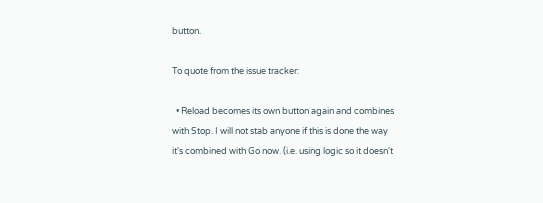button.

To quote from the issue tracker:

  • Reload becomes its own button again and combines with Stop. I will not stab anyone if this is done the way it's combined with Go now. (i.e. using logic so it doesn't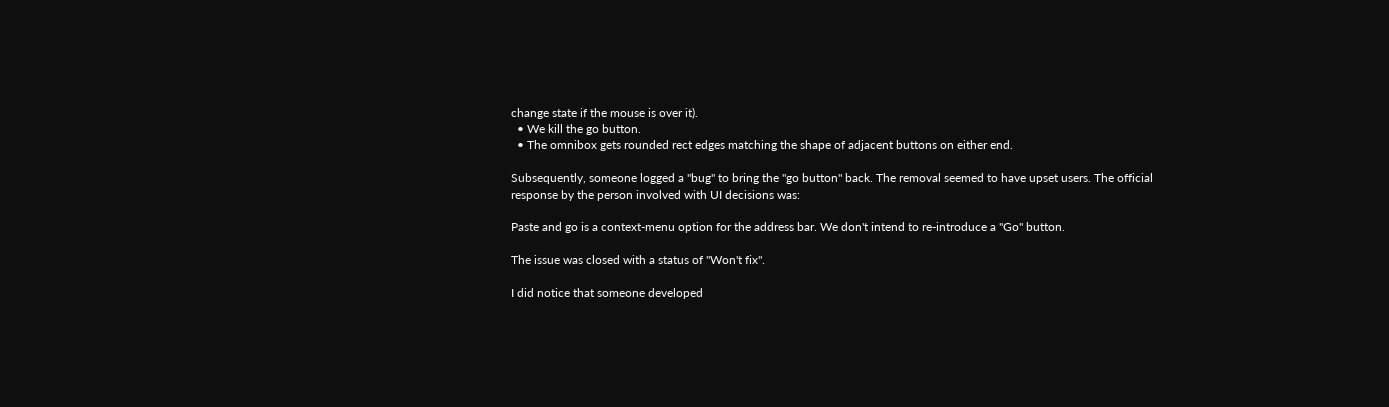change state if the mouse is over it).
  • We kill the go button.
  • The omnibox gets rounded rect edges matching the shape of adjacent buttons on either end.

Subsequently, someone logged a "bug" to bring the "go button" back. The removal seemed to have upset users. The official response by the person involved with UI decisions was:

Paste and go is a context-menu option for the address bar. We don't intend to re-introduce a "Go" button.

The issue was closed with a status of "Won't fix".

I did notice that someone developed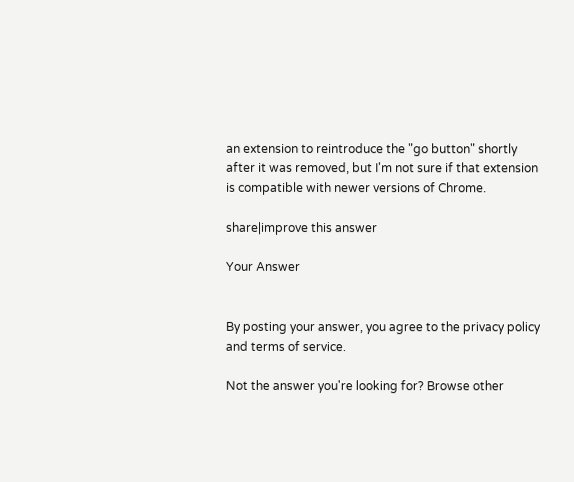an extension to reintroduce the "go button" shortly after it was removed, but I'm not sure if that extension is compatible with newer versions of Chrome.

share|improve this answer

Your Answer


By posting your answer, you agree to the privacy policy and terms of service.

Not the answer you're looking for? Browse other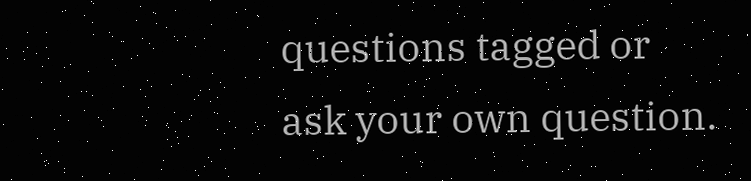questions tagged or ask your own question.